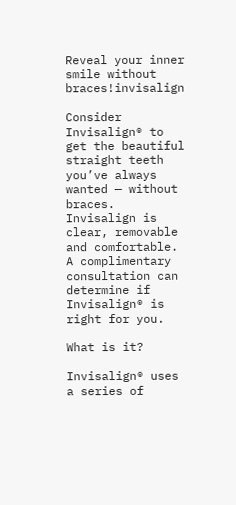Reveal your inner smile without braces!invisalign

Consider Invisalign® to get the beautiful straight teeth you’ve always wanted — without braces. Invisalign is clear, removable and comfortable. A complimentary consultation can determine if Invisalign® is right for you.

What is it?

Invisalign® uses a series of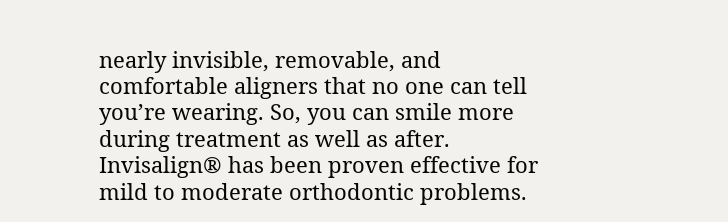nearly invisible, removable, and comfortable aligners that no one can tell you’re wearing. So, you can smile more during treatment as well as after. Invisalign® has been proven effective for mild to moderate orthodontic problems.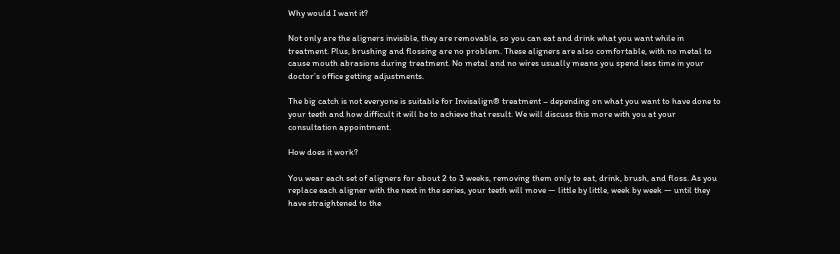Why would I want it?

Not only are the aligners invisible, they are removable, so you can eat and drink what you want while in treatment. Plus, brushing and flossing are no problem. These aligners are also comfortable, with no metal to cause mouth abrasions during treatment. No metal and no wires usually means you spend less time in your doctor’s office getting adjustments.

The big catch is not everyone is suitable for Invisalign® treatment – depending on what you want to have done to your teeth and how difficult it will be to achieve that result. We will discuss this more with you at your consultation appointment.

How does it work?

You wear each set of aligners for about 2 to 3 weeks, removing them only to eat, drink, brush, and floss. As you replace each aligner with the next in the series, your teeth will move — little by little, week by week — until they have straightened to the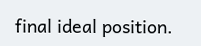final ideal position.